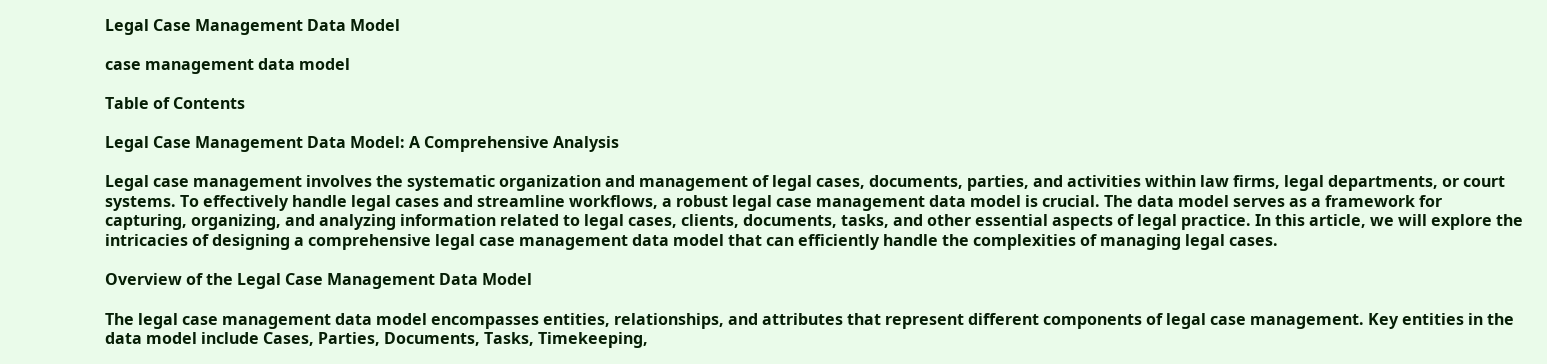Legal Case Management Data Model

case management data model

Table of Contents

Legal Case Management Data Model: A Comprehensive Analysis

Legal case management involves the systematic organization and management of legal cases, documents, parties, and activities within law firms, legal departments, or court systems. To effectively handle legal cases and streamline workflows, a robust legal case management data model is crucial. The data model serves as a framework for capturing, organizing, and analyzing information related to legal cases, clients, documents, tasks, and other essential aspects of legal practice. In this article, we will explore the intricacies of designing a comprehensive legal case management data model that can efficiently handle the complexities of managing legal cases.

Overview of the Legal Case Management Data Model

The legal case management data model encompasses entities, relationships, and attributes that represent different components of legal case management. Key entities in the data model include Cases, Parties, Documents, Tasks, Timekeeping,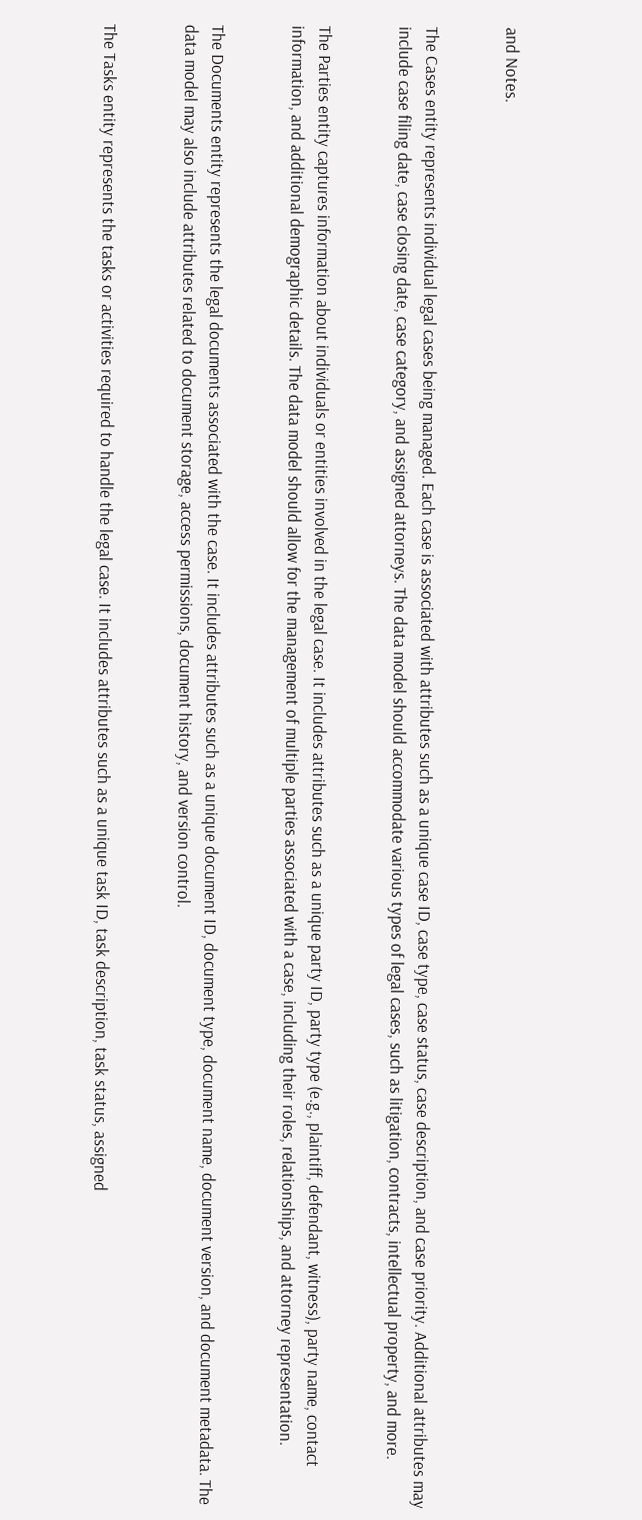and Notes.


The Cases entity represents individual legal cases being managed. Each case is associated with attributes such as a unique case ID, case type, case status, case description, and case priority. Additional attributes may include case filing date, case closing date, case category, and assigned attorneys. The data model should accommodate various types of legal cases, such as litigation, contracts, intellectual property, and more.


The Parties entity captures information about individuals or entities involved in the legal case. It includes attributes such as a unique party ID, party type (e.g., plaintiff, defendant, witness), party name, contact information, and additional demographic details. The data model should allow for the management of multiple parties associated with a case, including their roles, relationships, and attorney representation.


The Documents entity represents the legal documents associated with the case. It includes attributes such as a unique document ID, document type, document name, document version, and document metadata. The data model may also include attributes related to document storage, access permissions, document history, and version control.


The Tasks entity represents the tasks or activities required to handle the legal case. It includes attributes such as a unique task ID, task description, task status, assigned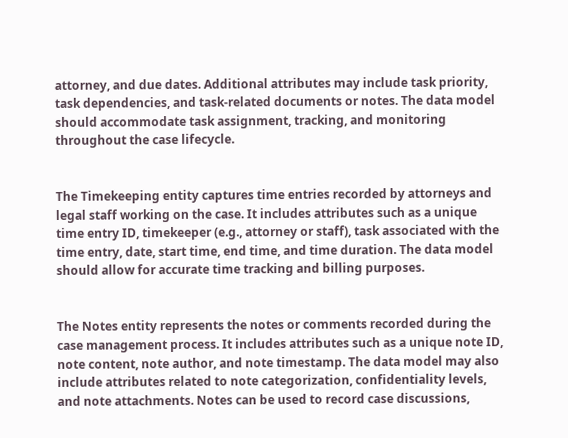attorney, and due dates. Additional attributes may include task priority, task dependencies, and task-related documents or notes. The data model should accommodate task assignment, tracking, and monitoring throughout the case lifecycle.


The Timekeeping entity captures time entries recorded by attorneys and legal staff working on the case. It includes attributes such as a unique time entry ID, timekeeper (e.g., attorney or staff), task associated with the time entry, date, start time, end time, and time duration. The data model should allow for accurate time tracking and billing purposes.


The Notes entity represents the notes or comments recorded during the case management process. It includes attributes such as a unique note ID, note content, note author, and note timestamp. The data model may also include attributes related to note categorization, confidentiality levels, and note attachments. Notes can be used to record case discussions,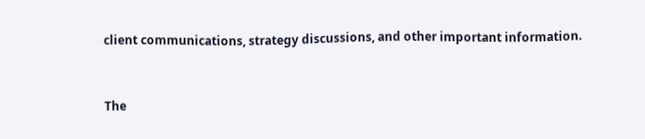client communications, strategy discussions, and other important information.


The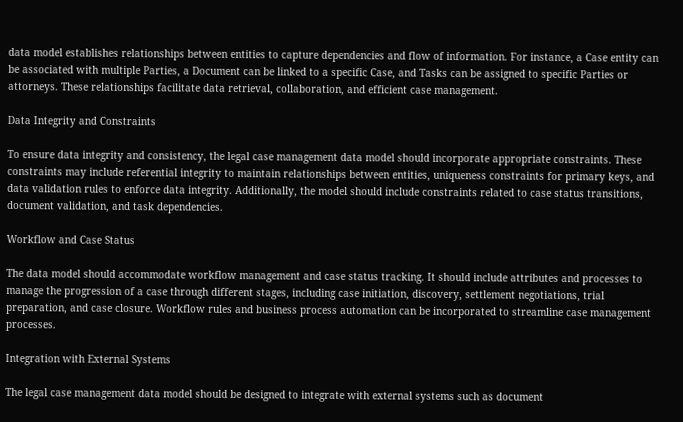data model establishes relationships between entities to capture dependencies and flow of information. For instance, a Case entity can be associated with multiple Parties, a Document can be linked to a specific Case, and Tasks can be assigned to specific Parties or attorneys. These relationships facilitate data retrieval, collaboration, and efficient case management.

Data Integrity and Constraints

To ensure data integrity and consistency, the legal case management data model should incorporate appropriate constraints. These constraints may include referential integrity to maintain relationships between entities, uniqueness constraints for primary keys, and data validation rules to enforce data integrity. Additionally, the model should include constraints related to case status transitions, document validation, and task dependencies.

Workflow and Case Status

The data model should accommodate workflow management and case status tracking. It should include attributes and processes to manage the progression of a case through different stages, including case initiation, discovery, settlement negotiations, trial preparation, and case closure. Workflow rules and business process automation can be incorporated to streamline case management processes.

Integration with External Systems

The legal case management data model should be designed to integrate with external systems such as document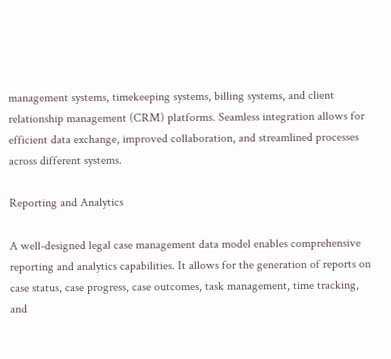management systems, timekeeping systems, billing systems, and client relationship management (CRM) platforms. Seamless integration allows for efficient data exchange, improved collaboration, and streamlined processes across different systems.

Reporting and Analytics

A well-designed legal case management data model enables comprehensive reporting and analytics capabilities. It allows for the generation of reports on case status, case progress, case outcomes, task management, time tracking, and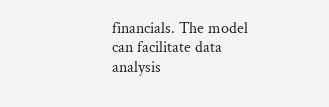financials. The model can facilitate data analysis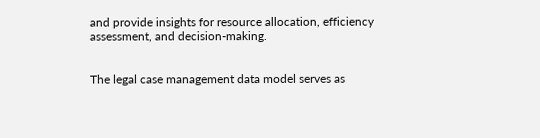and provide insights for resource allocation, efficiency assessment, and decision-making.


The legal case management data model serves as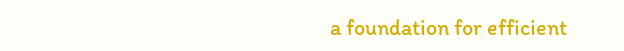a foundation for efficient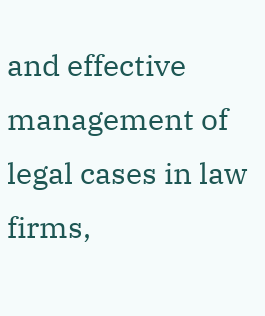and effective management of legal cases in law firms,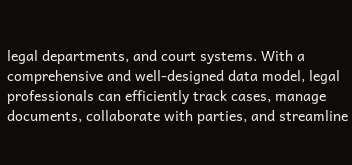legal departments, and court systems. With a comprehensive and well-designed data model, legal professionals can efficiently track cases, manage documents, collaborate with parties, and streamline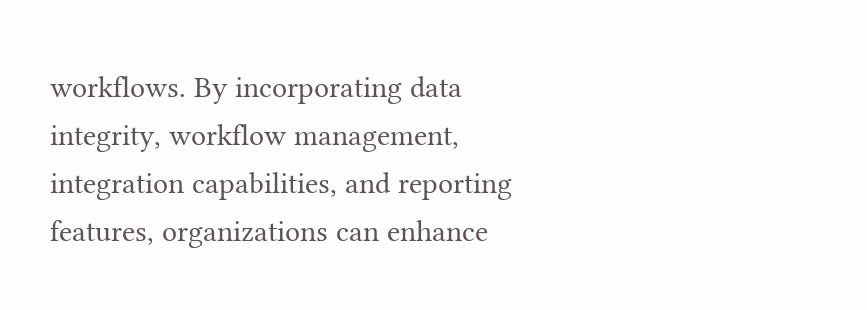workflows. By incorporating data integrity, workflow management, integration capabilities, and reporting features, organizations can enhance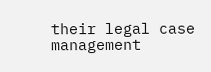their legal case management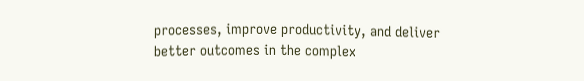processes, improve productivity, and deliver better outcomes in the complex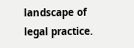landscape of legal practice.